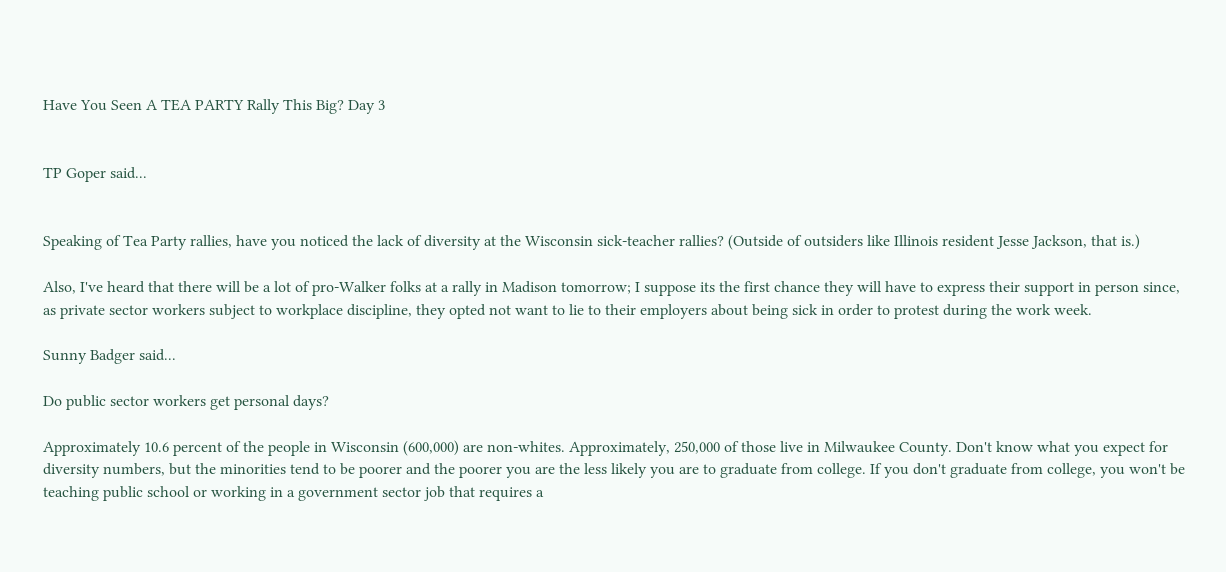Have You Seen A TEA PARTY Rally This Big? Day 3


TP Goper said...


Speaking of Tea Party rallies, have you noticed the lack of diversity at the Wisconsin sick-teacher rallies? (Outside of outsiders like Illinois resident Jesse Jackson, that is.)

Also, I've heard that there will be a lot of pro-Walker folks at a rally in Madison tomorrow; I suppose its the first chance they will have to express their support in person since, as private sector workers subject to workplace discipline, they opted not want to lie to their employers about being sick in order to protest during the work week.

Sunny Badger said...

Do public sector workers get personal days?

Approximately 10.6 percent of the people in Wisconsin (600,000) are non-whites. Approximately, 250,000 of those live in Milwaukee County. Don't know what you expect for diversity numbers, but the minorities tend to be poorer and the poorer you are the less likely you are to graduate from college. If you don't graduate from college, you won't be teaching public school or working in a government sector job that requires a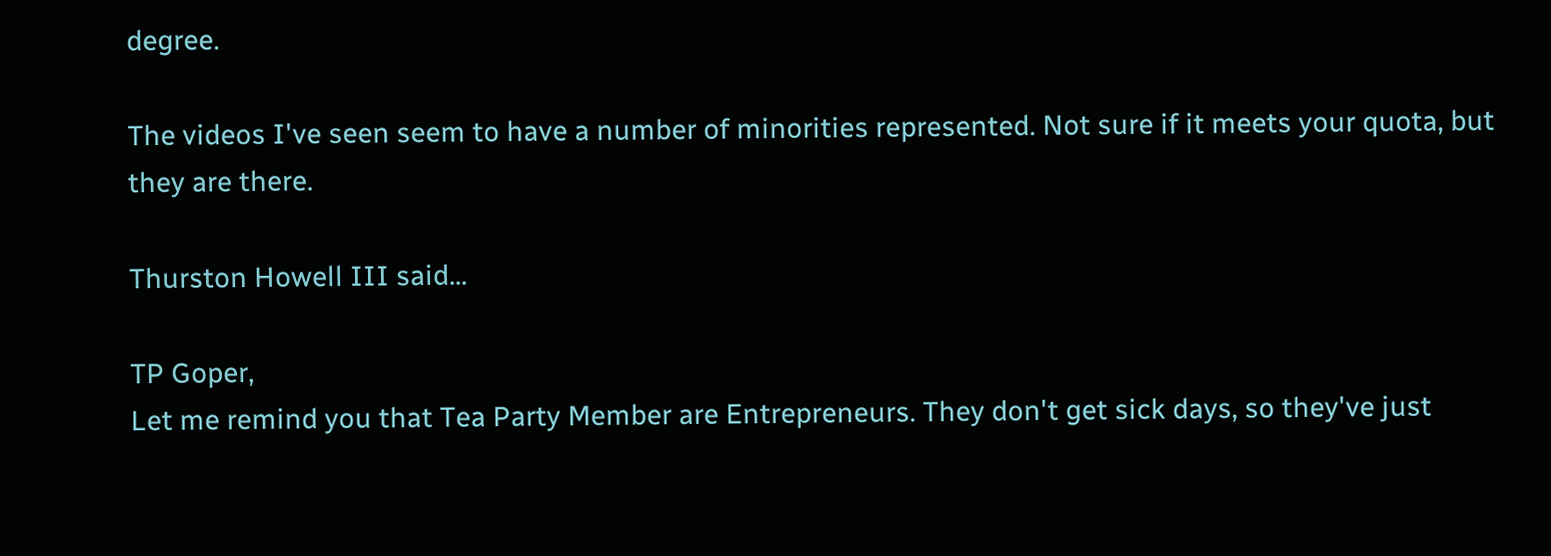degree.

The videos I've seen seem to have a number of minorities represented. Not sure if it meets your quota, but they are there.

Thurston Howell III said...

TP Goper,
Let me remind you that Tea Party Member are Entrepreneurs. They don't get sick days, so they've just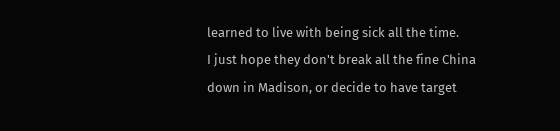learned to live with being sick all the time.
I just hope they don't break all the fine China down in Madison, or decide to have target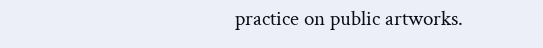practice on public artworks.